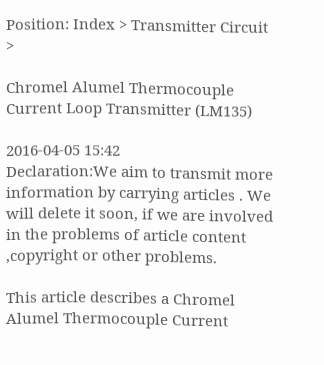Position: Index > Transmitter Circuit >

Chromel Alumel Thermocouple Current Loop Transmitter (LM135)

2016-04-05 15:42
Declaration:We aim to transmit more information by carrying articles . We will delete it soon, if we are involved in the problems of article content ,copyright or other problems.

This article describes a Chromel Alumel Thermocouple Current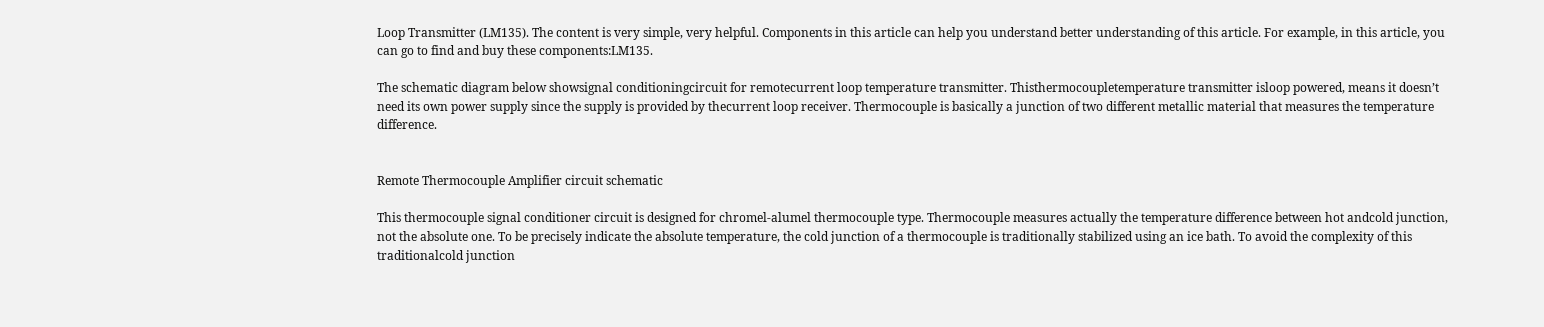Loop Transmitter (LM135). The content is very simple, very helpful. Components in this article can help you understand better understanding of this article. For example, in this article, you can go to find and buy these components:LM135.

The schematic diagram below showsignal conditioningcircuit for remotecurrent loop temperature transmitter. Thisthermocoupletemperature transmitter isloop powered, means it doesn’t need its own power supply since the supply is provided by thecurrent loop receiver. Thermocouple is basically a junction of two different metallic material that measures the temperature difference.


Remote Thermocouple Amplifier circuit schematic

This thermocouple signal conditioner circuit is designed for chromel-alumel thermocouple type. Thermocouple measures actually the temperature difference between hot andcold junction, not the absolute one. To be precisely indicate the absolute temperature, the cold junction of a thermocouple is traditionally stabilized using an ice bath. To avoid the complexity of this traditionalcold junction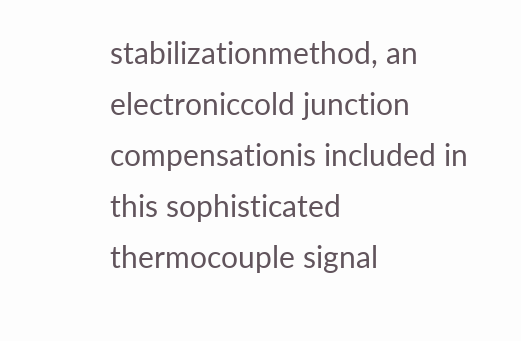stabilizationmethod, an electroniccold junction compensationis included in this sophisticated thermocouple signal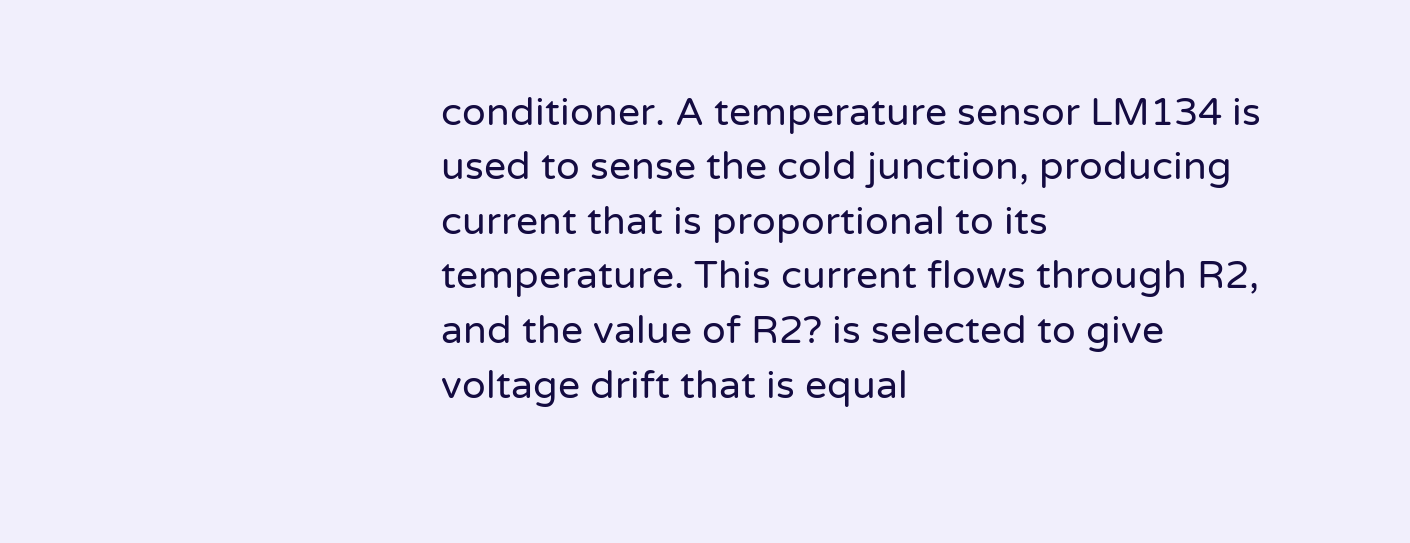conditioner. A temperature sensor LM134 is used to sense the cold junction, producing current that is proportional to its temperature. This current flows through R2, and the value of R2? is selected to give voltage drift that is equal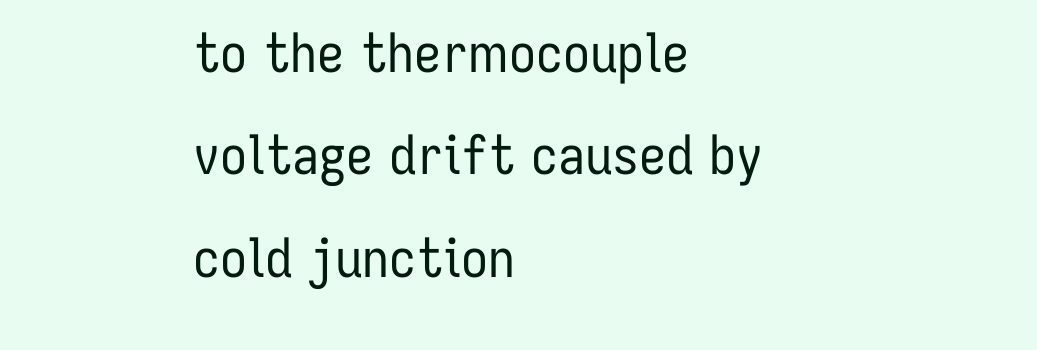to the thermocouple voltage drift caused by cold junction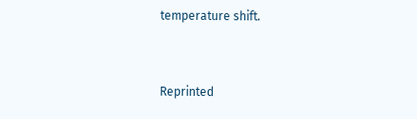temperature shift.


Reprinted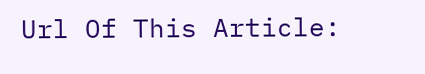Url Of This Article: